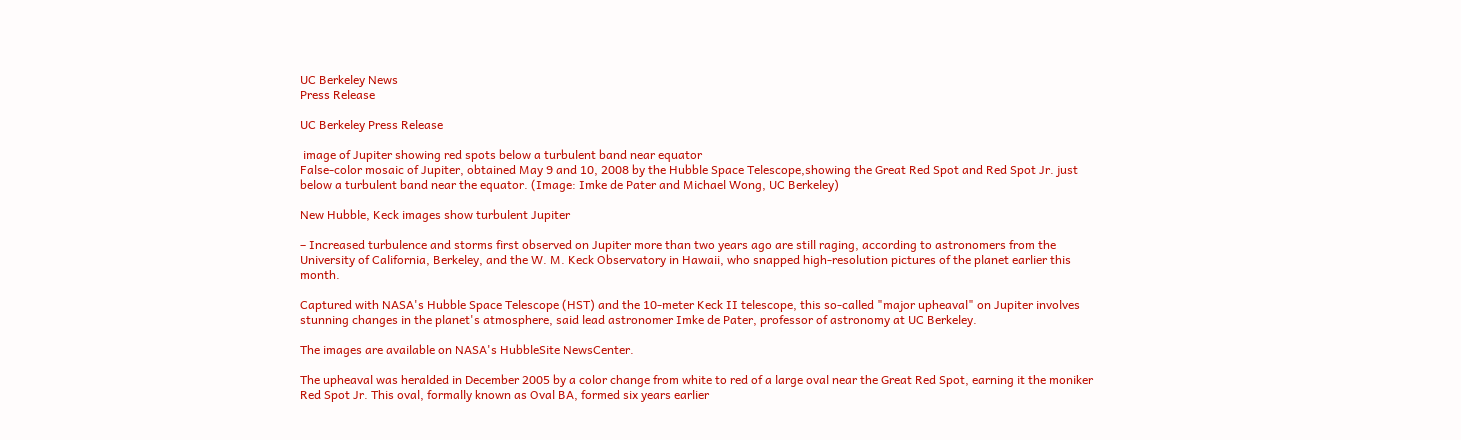UC Berkeley News
Press Release

UC Berkeley Press Release

 image of Jupiter showing red spots below a turbulent band near equator
False-color mosaic of Jupiter, obtained May 9 and 10, 2008 by the Hubble Space Telescope,showing the Great Red Spot and Red Spot Jr. just below a turbulent band near the equator. (Image: Imke de Pater and Michael Wong, UC Berkeley)

New Hubble, Keck images show turbulent Jupiter

– Increased turbulence and storms first observed on Jupiter more than two years ago are still raging, according to astronomers from the University of California, Berkeley, and the W. M. Keck Observatory in Hawaii, who snapped high-resolution pictures of the planet earlier this month.

Captured with NASA's Hubble Space Telescope (HST) and the 10-meter Keck II telescope, this so-called "major upheaval" on Jupiter involves stunning changes in the planet's atmosphere, said lead astronomer Imke de Pater, professor of astronomy at UC Berkeley.

The images are available on NASA's HubbleSite NewsCenter.

The upheaval was heralded in December 2005 by a color change from white to red of a large oval near the Great Red Spot, earning it the moniker Red Spot Jr. This oval, formally known as Oval BA, formed six years earlier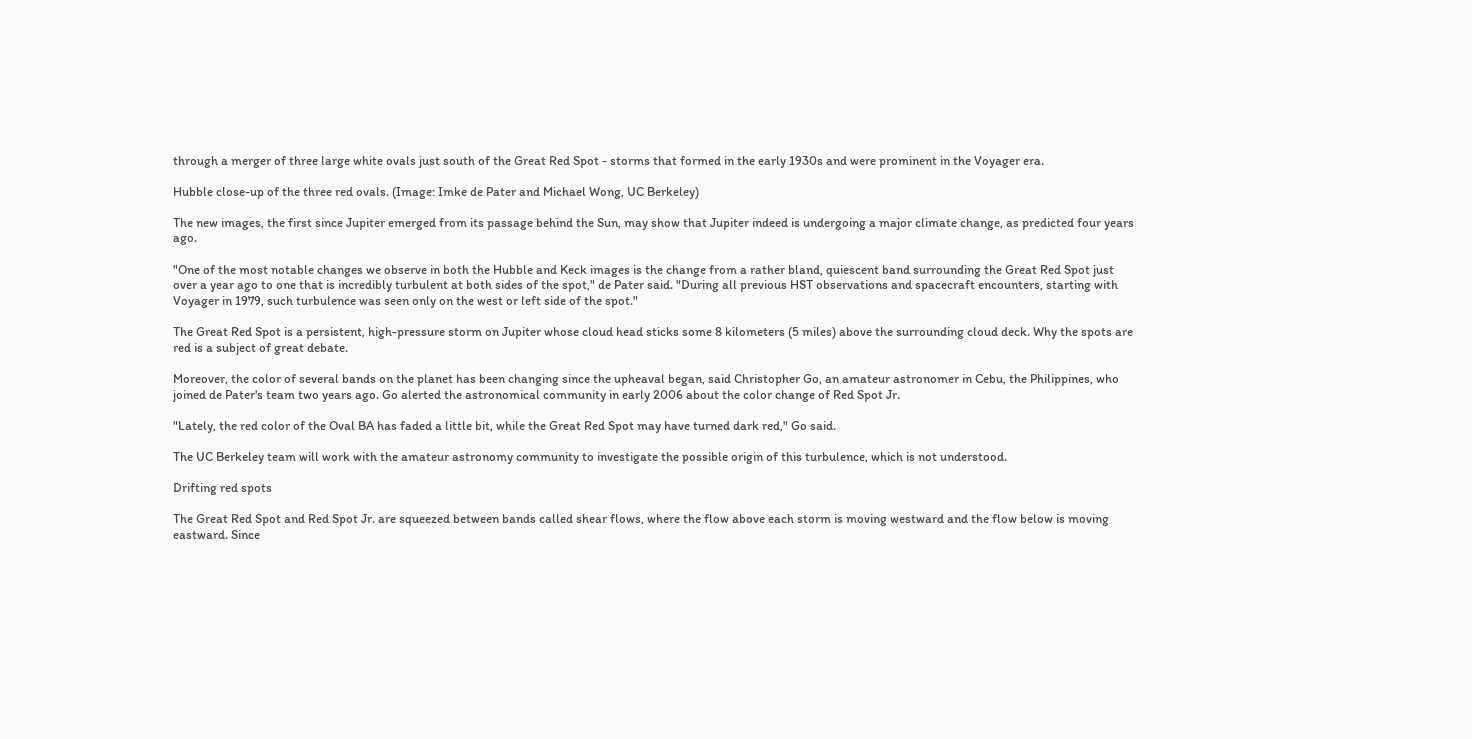through a merger of three large white ovals just south of the Great Red Spot - storms that formed in the early 1930s and were prominent in the Voyager era.

Hubble close-up of the three red ovals. (Image: Imke de Pater and Michael Wong, UC Berkeley)

The new images, the first since Jupiter emerged from its passage behind the Sun, may show that Jupiter indeed is undergoing a major climate change, as predicted four years ago.

"One of the most notable changes we observe in both the Hubble and Keck images is the change from a rather bland, quiescent band surrounding the Great Red Spot just over a year ago to one that is incredibly turbulent at both sides of the spot," de Pater said. "During all previous HST observations and spacecraft encounters, starting with Voyager in 1979, such turbulence was seen only on the west or left side of the spot."

The Great Red Spot is a persistent, high-pressure storm on Jupiter whose cloud head sticks some 8 kilometers (5 miles) above the surrounding cloud deck. Why the spots are red is a subject of great debate.

Moreover, the color of several bands on the planet has been changing since the upheaval began, said Christopher Go, an amateur astronomer in Cebu, the Philippines, who joined de Pater's team two years ago. Go alerted the astronomical community in early 2006 about the color change of Red Spot Jr.

"Lately, the red color of the Oval BA has faded a little bit, while the Great Red Spot may have turned dark red," Go said.

The UC Berkeley team will work with the amateur astronomy community to investigate the possible origin of this turbulence, which is not understood.

Drifting red spots

The Great Red Spot and Red Spot Jr. are squeezed between bands called shear flows, where the flow above each storm is moving westward and the flow below is moving eastward. Since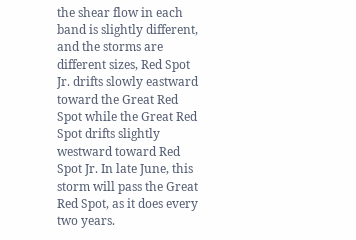the shear flow in each band is slightly different, and the storms are different sizes, Red Spot Jr. drifts slowly eastward toward the Great Red Spot while the Great Red Spot drifts slightly westward toward Red Spot Jr. In late June, this storm will pass the Great Red Spot, as it does every two years.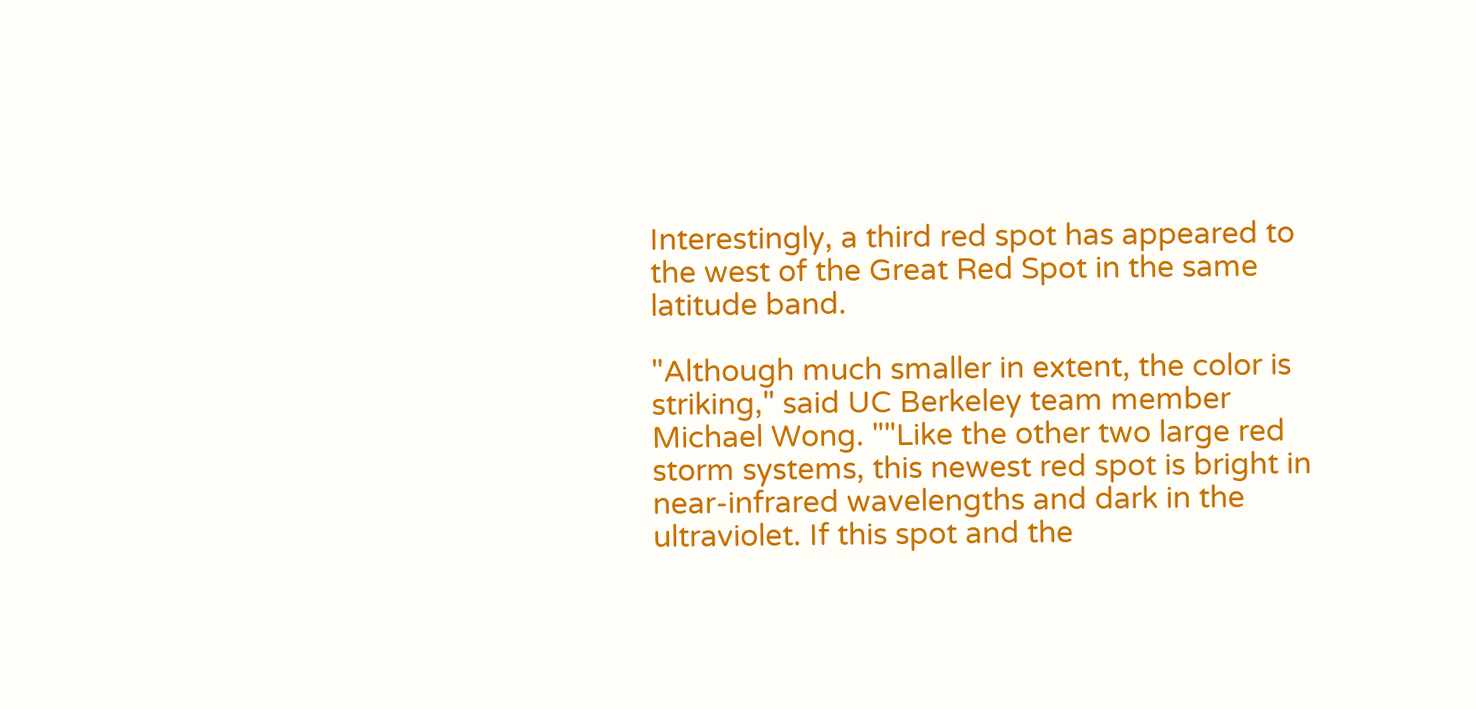Interestingly, a third red spot has appeared to the west of the Great Red Spot in the same latitude band.

"Although much smaller in extent, the color is striking," said UC Berkeley team member Michael Wong. ""Like the other two large red storm systems, this newest red spot is bright in near-infrared wavelengths and dark in the ultraviolet. If this spot and the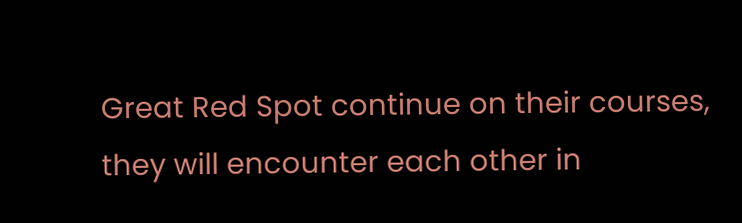Great Red Spot continue on their courses, they will encounter each other in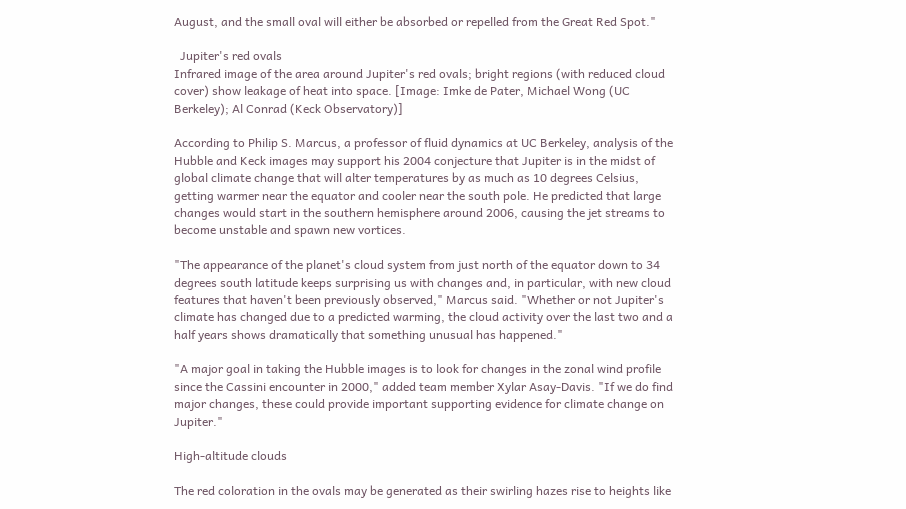August, and the small oval will either be absorbed or repelled from the Great Red Spot."

  Jupiter's red ovals
Infrared image of the area around Jupiter's red ovals; bright regions (with reduced cloud cover) show leakage of heat into space. [Image: Imke de Pater, Michael Wong (UC Berkeley); Al Conrad (Keck Observatory)]

According to Philip S. Marcus, a professor of fluid dynamics at UC Berkeley, analysis of the Hubble and Keck images may support his 2004 conjecture that Jupiter is in the midst of global climate change that will alter temperatures by as much as 10 degrees Celsius, getting warmer near the equator and cooler near the south pole. He predicted that large changes would start in the southern hemisphere around 2006, causing the jet streams to become unstable and spawn new vortices.

"The appearance of the planet's cloud system from just north of the equator down to 34 degrees south latitude keeps surprising us with changes and, in particular, with new cloud features that haven't been previously observed," Marcus said. "Whether or not Jupiter's climate has changed due to a predicted warming, the cloud activity over the last two and a half years shows dramatically that something unusual has happened."

"A major goal in taking the Hubble images is to look for changes in the zonal wind profile since the Cassini encounter in 2000," added team member Xylar Asay-Davis. "If we do find major changes, these could provide important supporting evidence for climate change on Jupiter."

High-altitude clouds

The red coloration in the ovals may be generated as their swirling hazes rise to heights like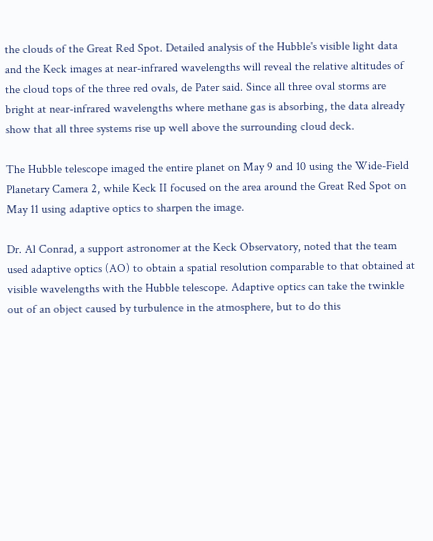the clouds of the Great Red Spot. Detailed analysis of the Hubble's visible light data and the Keck images at near-infrared wavelengths will reveal the relative altitudes of the cloud tops of the three red ovals, de Pater said. Since all three oval storms are bright at near-infrared wavelengths where methane gas is absorbing, the data already show that all three systems rise up well above the surrounding cloud deck.

The Hubble telescope imaged the entire planet on May 9 and 10 using the Wide-Field Planetary Camera 2, while Keck II focused on the area around the Great Red Spot on May 11 using adaptive optics to sharpen the image.

Dr. Al Conrad, a support astronomer at the Keck Observatory, noted that the team used adaptive optics (AO) to obtain a spatial resolution comparable to that obtained at visible wavelengths with the Hubble telescope. Adaptive optics can take the twinkle out of an object caused by turbulence in the atmosphere, but to do this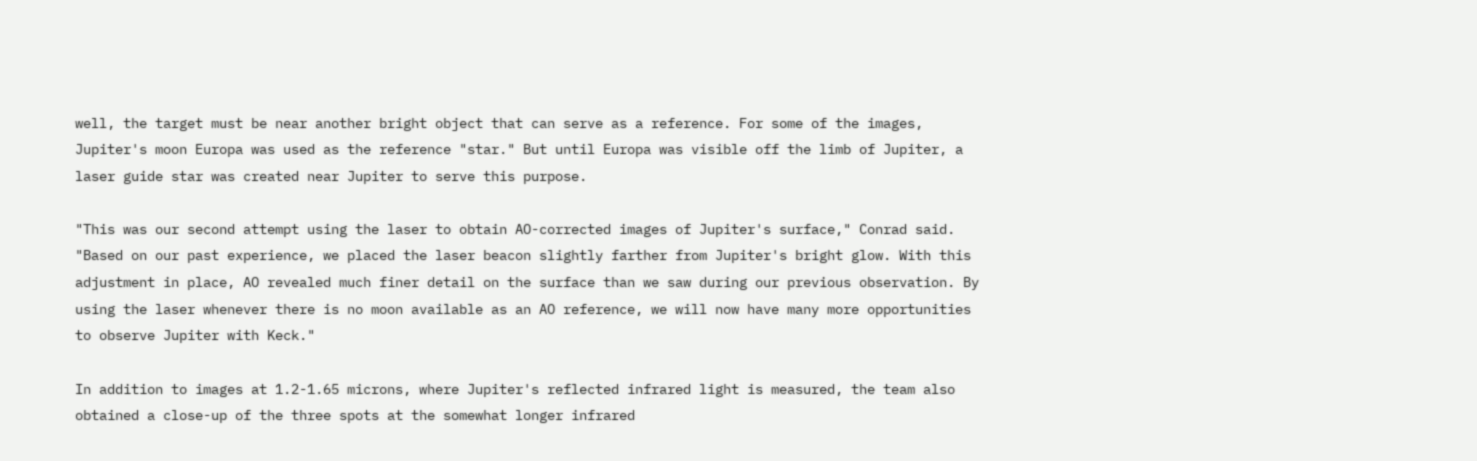well, the target must be near another bright object that can serve as a reference. For some of the images, Jupiter's moon Europa was used as the reference "star." But until Europa was visible off the limb of Jupiter, a laser guide star was created near Jupiter to serve this purpose.

"This was our second attempt using the laser to obtain AO-corrected images of Jupiter's surface," Conrad said. "Based on our past experience, we placed the laser beacon slightly farther from Jupiter's bright glow. With this adjustment in place, AO revealed much finer detail on the surface than we saw during our previous observation. By using the laser whenever there is no moon available as an AO reference, we will now have many more opportunities to observe Jupiter with Keck."

In addition to images at 1.2-1.65 microns, where Jupiter's reflected infrared light is measured, the team also obtained a close-up of the three spots at the somewhat longer infrared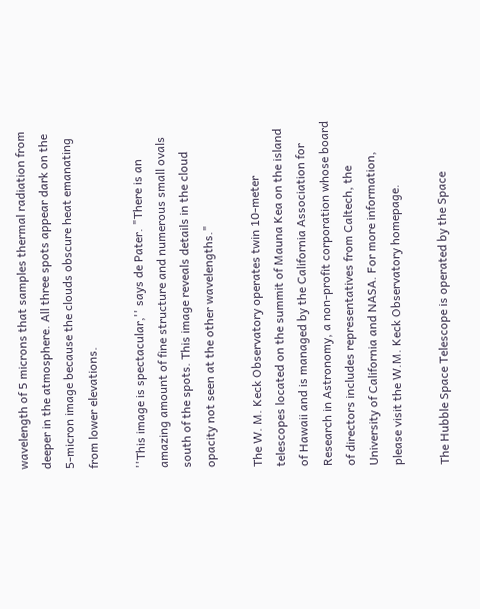wavelength of 5 microns that samples thermal radiation from deeper in the atmosphere. All three spots appear dark on the 5-micron image because the clouds obscure heat emanating from lower elevations.

''This image is spectacular,'' says de Pater. "There is an amazing amount of fine structure and numerous small ovals south of the spots. This image reveals details in the cloud opacity not seen at the other wavelengths."

The W. M. Keck Observatory operates twin 10-meter telescopes located on the summit of Mauna Kea on the island of Hawaii and is managed by the California Association for Research in Astronomy, a non-profit corporation whose board of directors includes representatives from Caltech, the University of California and NASA. For more information, please visit the W.M. Keck Observatory homepage.

The Hubble Space Telescope is operated by the Space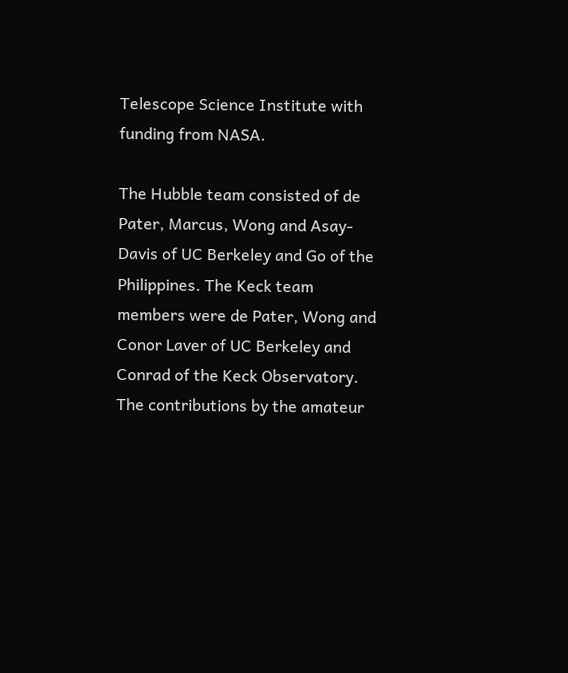Telescope Science Institute with funding from NASA.

The Hubble team consisted of de Pater, Marcus, Wong and Asay-Davis of UC Berkeley and Go of the Philippines. The Keck team members were de Pater, Wong and Conor Laver of UC Berkeley and Conrad of the Keck Observatory. The contributions by the amateur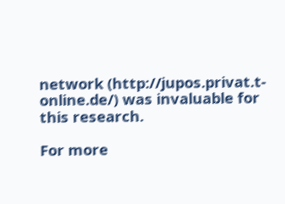network (http://jupos.privat.t-online.de/) was invaluable for this research.

For more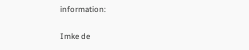information:

Imke de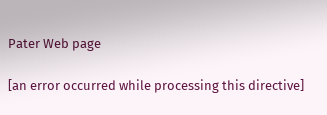Pater Web page

[an error occurred while processing this directive]